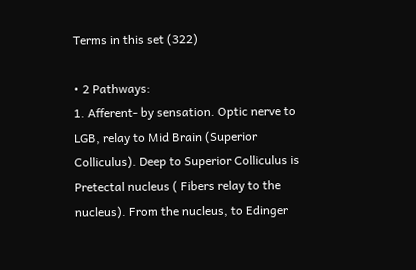Terms in this set (322)

• 2 Pathways:
1. Afferent- by sensation. Optic nerve to LGB, relay to Mid Brain (Superior Colliculus). Deep to Superior Colliculus is Pretectal nucleus ( Fibers relay to the nucleus). From the nucleus, to Edinger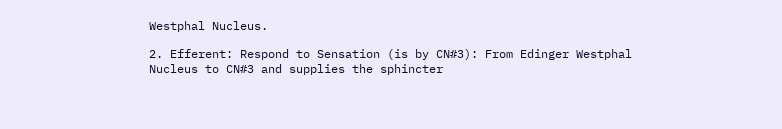Westphal Nucleus.

2. Efferent: Respond to Sensation (is by CN#3): From Edinger Westphal Nucleus to CN#3 and supplies the sphincter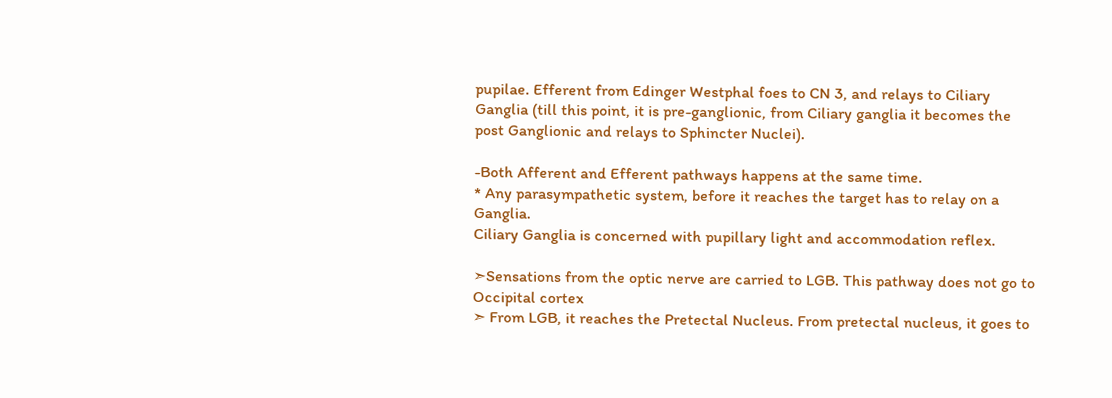pupilae. Efferent from Edinger Westphal foes to CN 3, and relays to Ciliary Ganglia (till this point, it is pre-ganglionic, from Ciliary ganglia it becomes the post Ganglionic and relays to Sphincter Nuclei).

-Both Afferent and Efferent pathways happens at the same time.
* Any parasympathetic system, before it reaches the target has to relay on a Ganglia.
Ciliary Ganglia is concerned with pupillary light and accommodation reflex.

➣Sensations from the optic nerve are carried to LGB. This pathway does not go to Occipital cortex
➣ From LGB, it reaches the Pretectal Nucleus. From pretectal nucleus, it goes to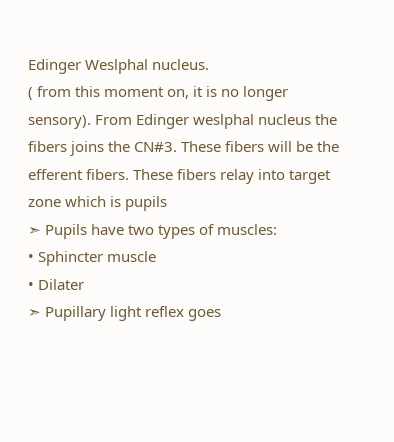Edinger Weslphal nucleus.
( from this moment on, it is no longer sensory). From Edinger weslphal nucleus the fibers joins the CN#3. These fibers will be the efferent fibers. These fibers relay into target zone which is pupils
➣ Pupils have two types of muscles:
• Sphincter muscle
• Dilater
➣ Pupillary light reflex goes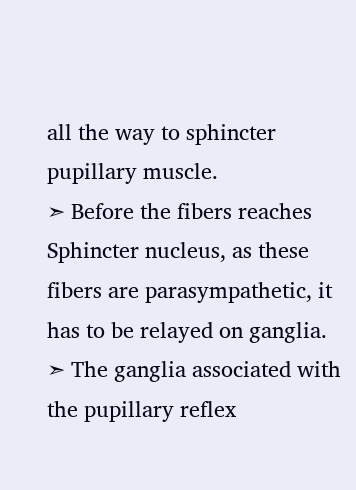all the way to sphincter pupillary muscle.
➣ Before the fibers reaches Sphincter nucleus, as these fibers are parasympathetic, it has to be relayed on ganglia.
➣ The ganglia associated with the pupillary reflex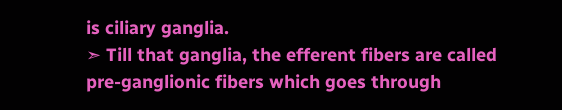is ciliary ganglia.
➣ Till that ganglia, the efferent fibers are called pre-ganglionic fibers which goes through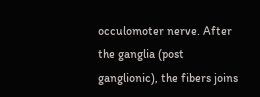occulomoter nerve. After the ganglia (post ganglionic), the fibers joins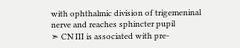with ophthalmic division of trigemeninal nerve and reaches sphincter pupil
➣ CN III is associated with pre-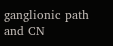ganglionic path and CN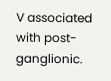V associated with post-ganglionic.